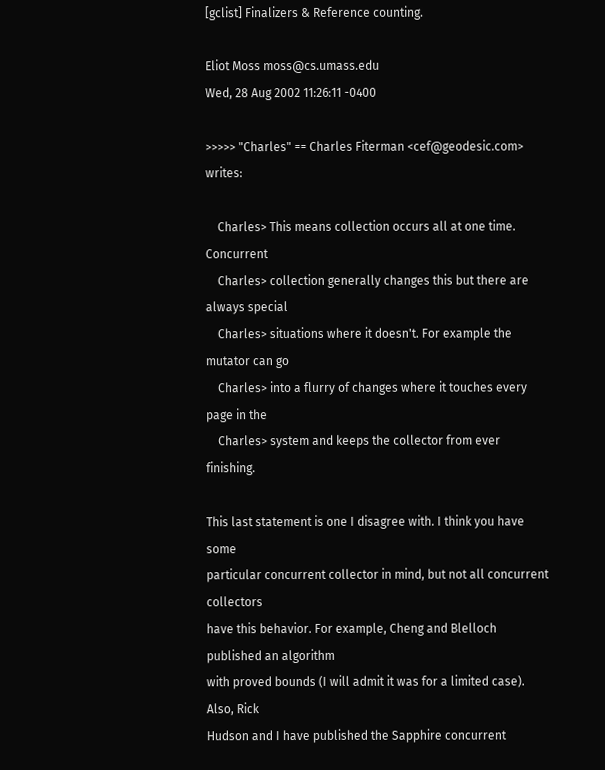[gclist] Finalizers & Reference counting.

Eliot Moss moss@cs.umass.edu
Wed, 28 Aug 2002 11:26:11 -0400

>>>>> "Charles" == Charles Fiterman <cef@geodesic.com> writes:

    Charles> This means collection occurs all at one time. Concurrent
    Charles> collection generally changes this but there are always special
    Charles> situations where it doesn't. For example the mutator can go
    Charles> into a flurry of changes where it touches every page in the
    Charles> system and keeps the collector from ever finishing.

This last statement is one I disagree with. I think you have some
particular concurrent collector in mind, but not all concurrent collectors
have this behavior. For example, Cheng and Blelloch published an algorithm
with proved bounds (I will admit it was for a limited case). Also, Rick
Hudson and I have published the Sapphire concurrent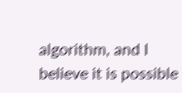algorithm, and I
believe it is possible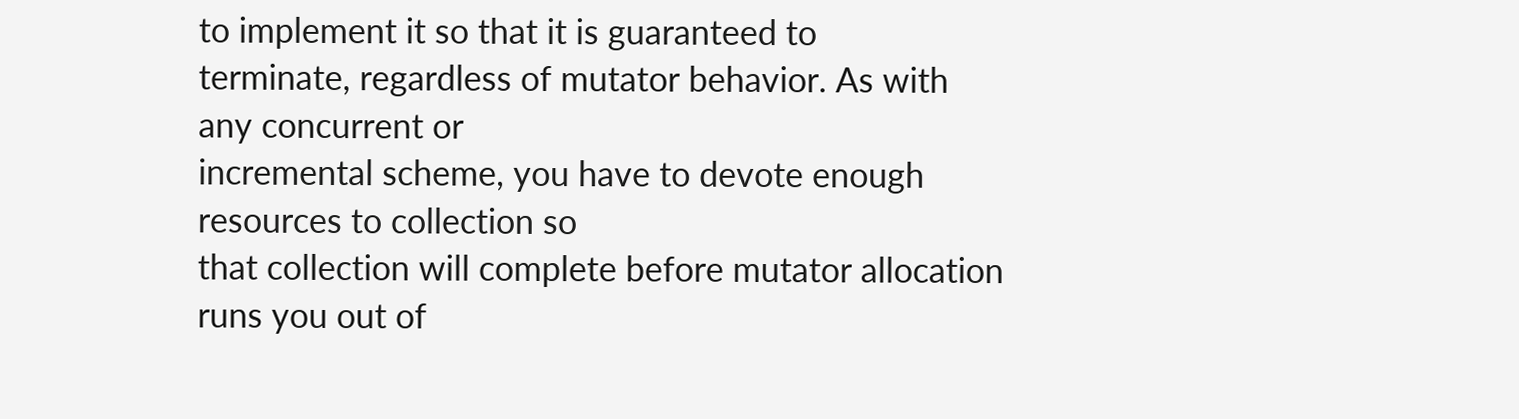to implement it so that it is guaranteed to
terminate, regardless of mutator behavior. As with any concurrent or
incremental scheme, you have to devote enough resources to collection so
that collection will complete before mutator allocation runs you out of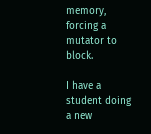memory, forcing a mutator to block.

I have a student doing a new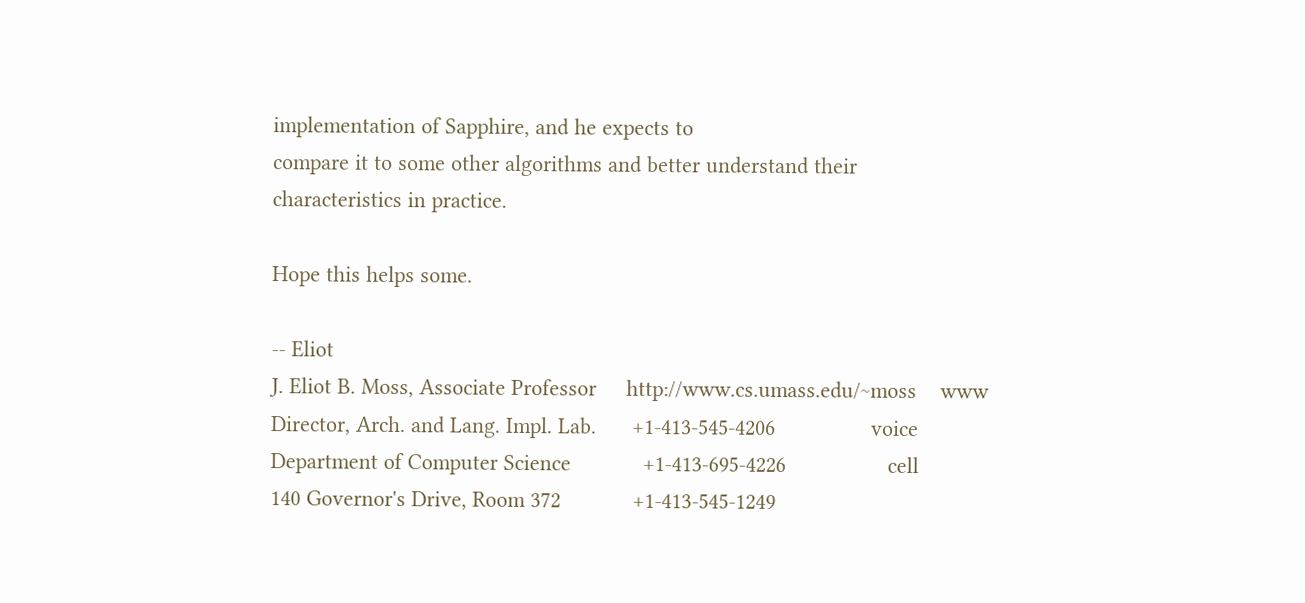implementation of Sapphire, and he expects to
compare it to some other algorithms and better understand their
characteristics in practice.

Hope this helps some.

-- Eliot
J. Eliot B. Moss, Associate Professor     http://www.cs.umass.edu/~moss    www
Director, Arch. and Lang. Impl. Lab.      +1-413-545-4206                voice
Department of Computer Science            +1-413-695-4226                 cell
140 Governor's Drive, Room 372            +1-413-545-1249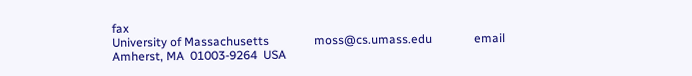fax
University of Massachusetts               moss@cs.umass.edu              email
Amherst, MA  01003-9264  USA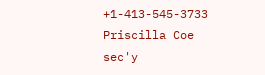+1-413-545-3733 Priscilla Coe  sec'y